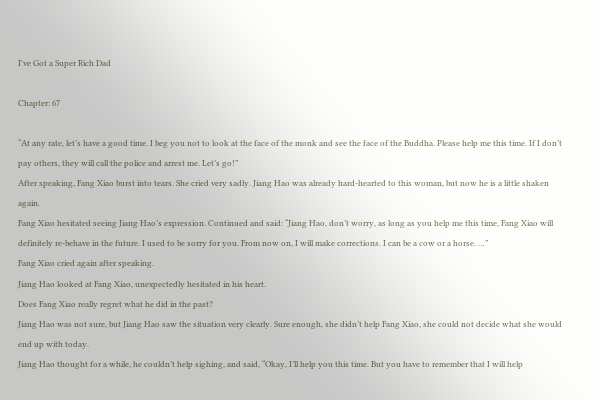I've Got a Super Rich Dad

Chapter: 67

“At any rate, let’s have a good time. I beg you not to look at the face of the monk and see the face of the Buddha. Please help me this time. If I don’t pay others, they will call the police and arrest me. Let’s go!”
After speaking, Fang Xiao burst into tears. She cried very sadly. Jiang Hao was already hard-hearted to this woman, but now he is a little shaken again.
Fang Xiao hesitated seeing Jiang Hao’s expression. Continued and said: “Jiang Hao, don’t worry, as long as you help me this time, Fang Xiao will definitely re-behave in the future. I used to be sorry for you. From now on, I will make corrections. I can be a cow or a horse. …”
Fang Xiao cried again after speaking.
Jiang Hao looked at Fang Xiao, unexpectedly hesitated in his heart.
Does Fang Xiao really regret what he did in the past?
Jiang Hao was not sure, but Jiang Hao saw the situation very clearly. Sure enough, she didn’t help Fang Xiao, she could not decide what she would end up with today.
Jiang Hao thought for a while, he couldn’t help sighing, and said, “Okay, I’ll help you this time. But you have to remember that I will help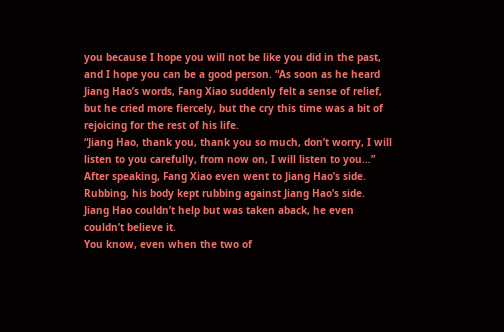you because I hope you will not be like you did in the past, and I hope you can be a good person. “As soon as he heard Jiang Hao’s words, Fang Xiao suddenly felt a sense of relief, but he cried more fiercely, but the cry this time was a bit of rejoicing for the rest of his life.
“Jiang Hao, thank you, thank you so much, don’t worry, I will listen to you carefully, from now on, I will listen to you…”
After speaking, Fang Xiao even went to Jiang Hao’s side. Rubbing, his body kept rubbing against Jiang Hao’s side.
Jiang Hao couldn’t help but was taken aback, he even couldn’t believe it.
You know, even when the two of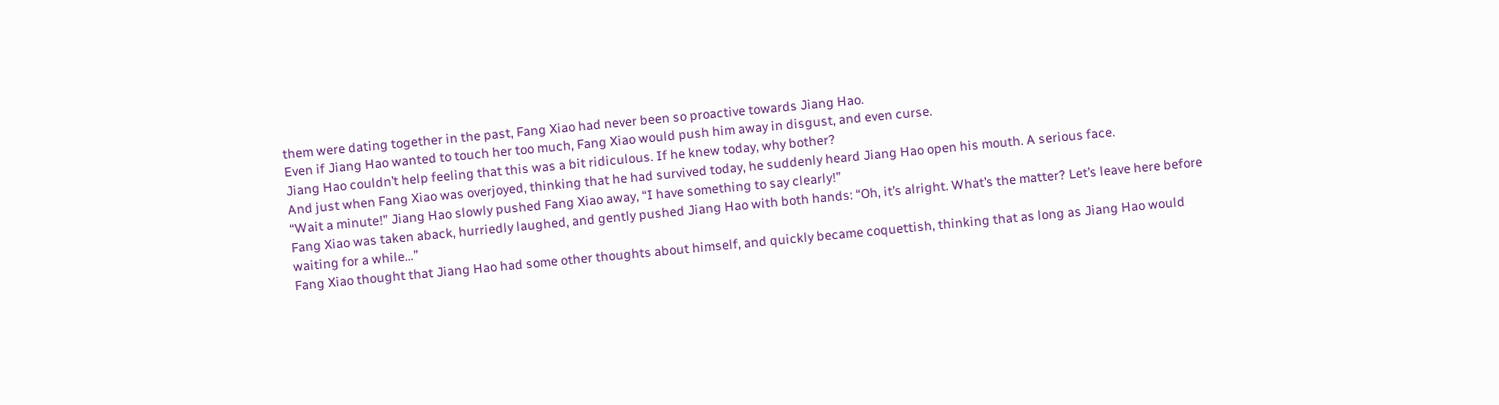them were dating together in the past, Fang Xiao had never been so proactive towards Jiang Hao.
Even if Jiang Hao wanted to touch her too much, Fang Xiao would push him away in disgust, and even curse.
Jiang Hao couldn’t help feeling that this was a bit ridiculous. If he knew today, why bother?
And just when Fang Xiao was overjoyed, thinking that he had survived today, he suddenly heard Jiang Hao open his mouth. A serious face.
“Wait a minute!” Jiang Hao slowly pushed Fang Xiao away, “I have something to say clearly!”
Fang Xiao was taken aback, hurriedly laughed, and gently pushed Jiang Hao with both hands: “Oh, it’s alright. What’s the matter? Let’s leave here before waiting for a while…”
Fang Xiao thought that Jiang Hao had some other thoughts about himself, and quickly became coquettish, thinking that as long as Jiang Hao would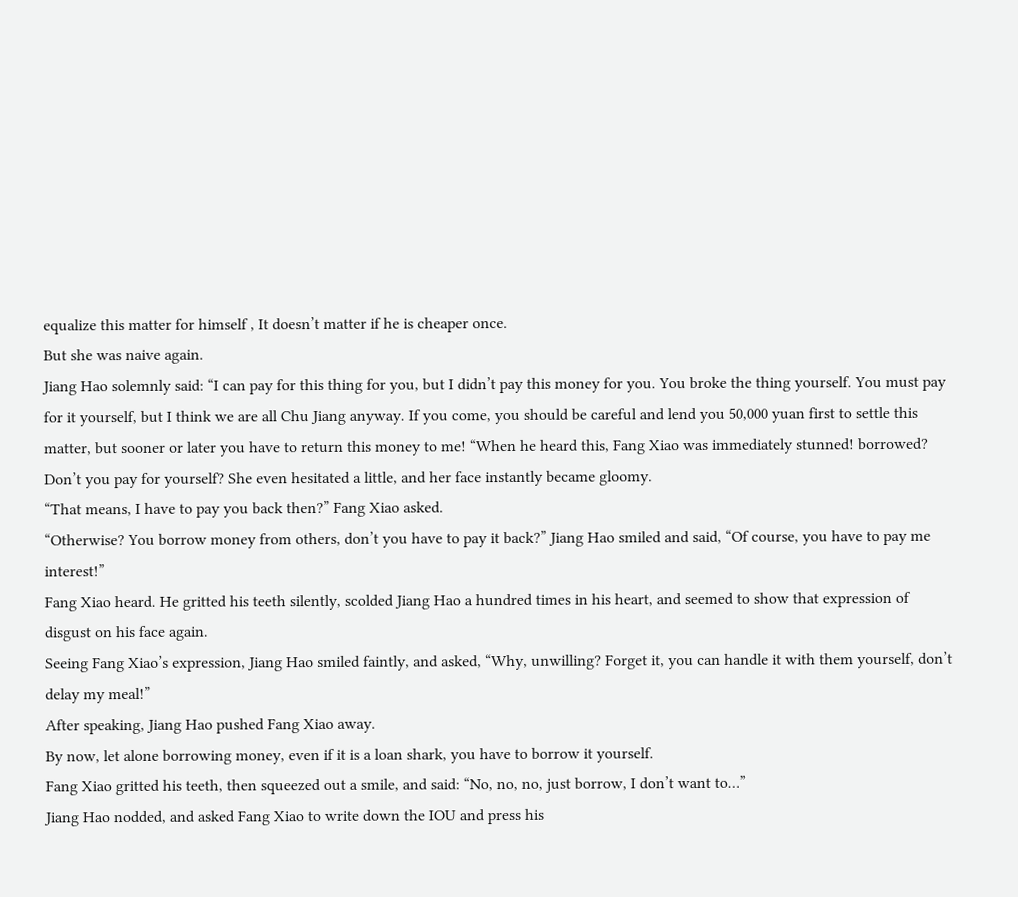equalize this matter for himself , It doesn’t matter if he is cheaper once.
But she was naive again.
Jiang Hao solemnly said: “I can pay for this thing for you, but I didn’t pay this money for you. You broke the thing yourself. You must pay for it yourself, but I think we are all Chu Jiang anyway. If you come, you should be careful and lend you 50,000 yuan first to settle this matter, but sooner or later you have to return this money to me! “When he heard this, Fang Xiao was immediately stunned! borrowed? Don’t you pay for yourself? She even hesitated a little, and her face instantly became gloomy.
“That means, I have to pay you back then?” Fang Xiao asked.
“Otherwise? You borrow money from others, don’t you have to pay it back?” Jiang Hao smiled and said, “Of course, you have to pay me interest!”
Fang Xiao heard. He gritted his teeth silently, scolded Jiang Hao a hundred times in his heart, and seemed to show that expression of disgust on his face again.
Seeing Fang Xiao’s expression, Jiang Hao smiled faintly, and asked, “Why, unwilling? Forget it, you can handle it with them yourself, don’t delay my meal!”
After speaking, Jiang Hao pushed Fang Xiao away.
By now, let alone borrowing money, even if it is a loan shark, you have to borrow it yourself.
Fang Xiao gritted his teeth, then squeezed out a smile, and said: “No, no, no, just borrow, I don’t want to…”
Jiang Hao nodded, and asked Fang Xiao to write down the IOU and press his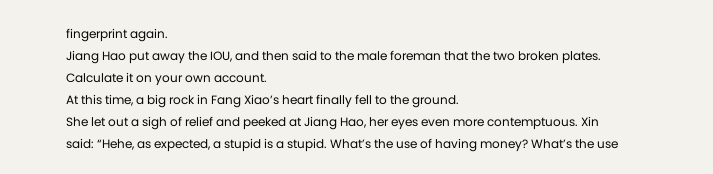fingerprint again.
Jiang Hao put away the IOU, and then said to the male foreman that the two broken plates. Calculate it on your own account.
At this time, a big rock in Fang Xiao’s heart finally fell to the ground.
She let out a sigh of relief and peeked at Jiang Hao, her eyes even more contemptuous. Xin said: “Hehe, as expected, a stupid is a stupid. What’s the use of having money? What’s the use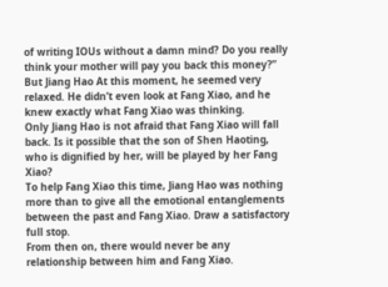of writing IOUs without a damn mind? Do you really think your mother will pay you back this money?”
But Jiang Hao At this moment, he seemed very relaxed. He didn’t even look at Fang Xiao, and he knew exactly what Fang Xiao was thinking.
Only Jiang Hao is not afraid that Fang Xiao will fall back. Is it possible that the son of Shen Haoting, who is dignified by her, will be played by her Fang Xiao?
To help Fang Xiao this time, Jiang Hao was nothing more than to give all the emotional entanglements between the past and Fang Xiao. Draw a satisfactory full stop.
From then on, there would never be any relationship between him and Fang Xiao.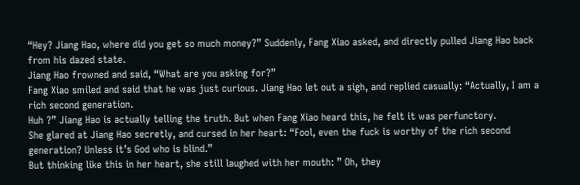“Hey? Jiang Hao, where did you get so much money?” Suddenly, Fang Xiao asked, and directly pulled Jiang Hao back from his dazed state.
Jiang Hao frowned and said, “What are you asking for?”
Fang Xiao smiled and said that he was just curious. Jiang Hao let out a sigh, and replied casually: “Actually, I am a rich second generation.
Huh ?” Jiang Hao is actually telling the truth. But when Fang Xiao heard this, he felt it was perfunctory.
She glared at Jiang Hao secretly, and cursed in her heart: “Fool, even the fuck is worthy of the rich second generation? Unless it’s God who is blind.”
But thinking like this in her heart, she still laughed with her mouth: ” Oh, they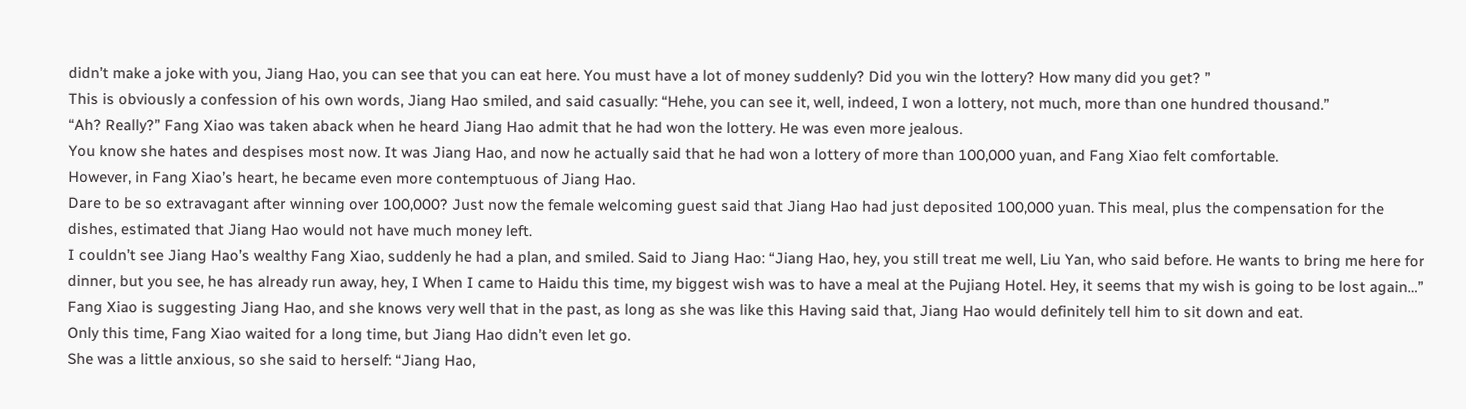didn’t make a joke with you, Jiang Hao, you can see that you can eat here. You must have a lot of money suddenly? Did you win the lottery? How many did you get? ”
This is obviously a confession of his own words, Jiang Hao smiled, and said casually: “Hehe, you can see it, well, indeed, I won a lottery, not much, more than one hundred thousand.”
“Ah? Really?” Fang Xiao was taken aback when he heard Jiang Hao admit that he had won the lottery. He was even more jealous.
You know she hates and despises most now. It was Jiang Hao, and now he actually said that he had won a lottery of more than 100,000 yuan, and Fang Xiao felt comfortable.
However, in Fang Xiao’s heart, he became even more contemptuous of Jiang Hao.
Dare to be so extravagant after winning over 100,000? Just now the female welcoming guest said that Jiang Hao had just deposited 100,000 yuan. This meal, plus the compensation for the dishes, estimated that Jiang Hao would not have much money left.
I couldn’t see Jiang Hao’s wealthy Fang Xiao, suddenly he had a plan, and smiled. Said to Jiang Hao: “Jiang Hao, hey, you still treat me well, Liu Yan, who said before. He wants to bring me here for dinner, but you see, he has already run away, hey, I When I came to Haidu this time, my biggest wish was to have a meal at the Pujiang Hotel. Hey, it seems that my wish is going to be lost again…”
Fang Xiao is suggesting Jiang Hao, and she knows very well that in the past, as long as she was like this Having said that, Jiang Hao would definitely tell him to sit down and eat.
Only this time, Fang Xiao waited for a long time, but Jiang Hao didn’t even let go.
She was a little anxious, so she said to herself: “Jiang Hao,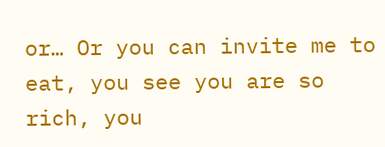or… Or you can invite me to eat, you see you are so rich, you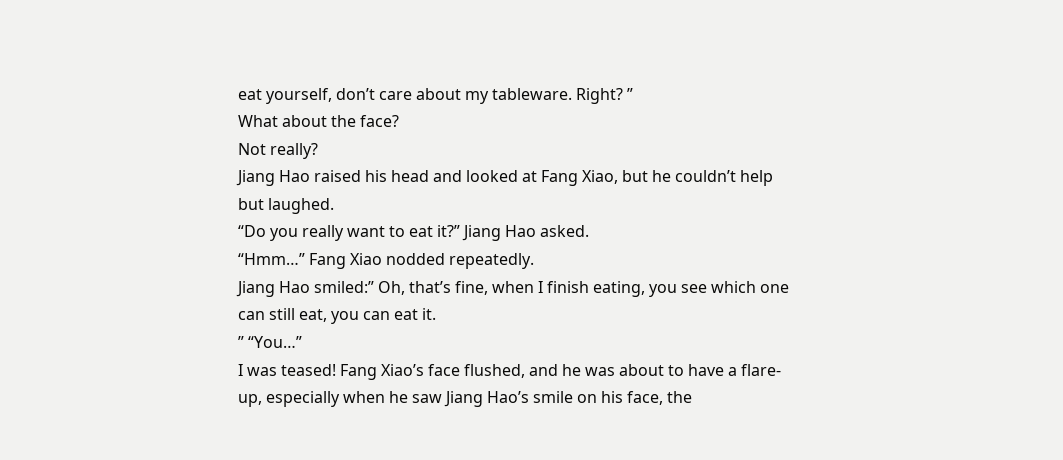eat yourself, don’t care about my tableware. Right? ”
What about the face?
Not really?
Jiang Hao raised his head and looked at Fang Xiao, but he couldn’t help but laughed.
“Do you really want to eat it?” Jiang Hao asked.
“Hmm…” Fang Xiao nodded repeatedly.
Jiang Hao smiled:” Oh, that’s fine, when I finish eating, you see which one can still eat, you can eat it.
” “You…”
I was teased! Fang Xiao’s face flushed, and he was about to have a flare-up, especially when he saw Jiang Hao’s smile on his face, the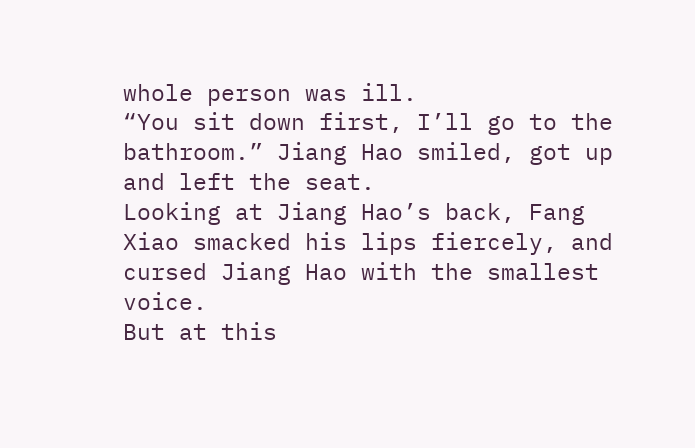whole person was ill.
“You sit down first, I’ll go to the bathroom.” Jiang Hao smiled, got up and left the seat.
Looking at Jiang Hao’s back, Fang Xiao smacked his lips fiercely, and cursed Jiang Hao with the smallest voice.
But at this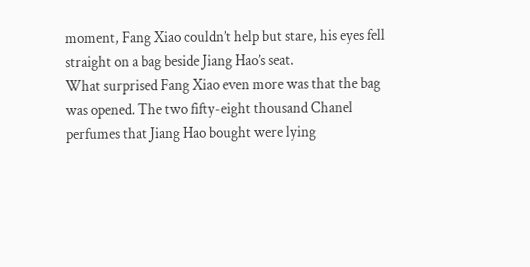moment, Fang Xiao couldn’t help but stare, his eyes fell straight on a bag beside Jiang Hao’s seat.
What surprised Fang Xiao even more was that the bag was opened. The two fifty-eight thousand Chanel perfumes that Jiang Hao bought were lying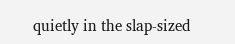quietly in the slap-sized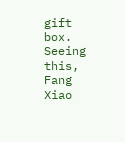gift box.
Seeing this, Fang Xiao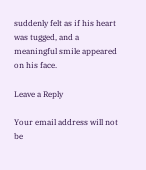suddenly felt as if his heart was tugged, and a meaningful smile appeared on his face.

Leave a Reply

Your email address will not be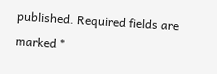published. Required fields are marked *